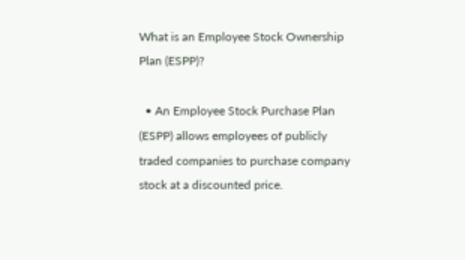What is an Employee Stock Ownership Plan (ESPP)?

  • An Employee Stock Purchase Plan (ESPP) allows employees of publicly traded companies to purchase company stock at a discounted price.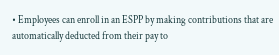• Employees can enroll in an ESPP by making contributions that are automatically deducted from their pay to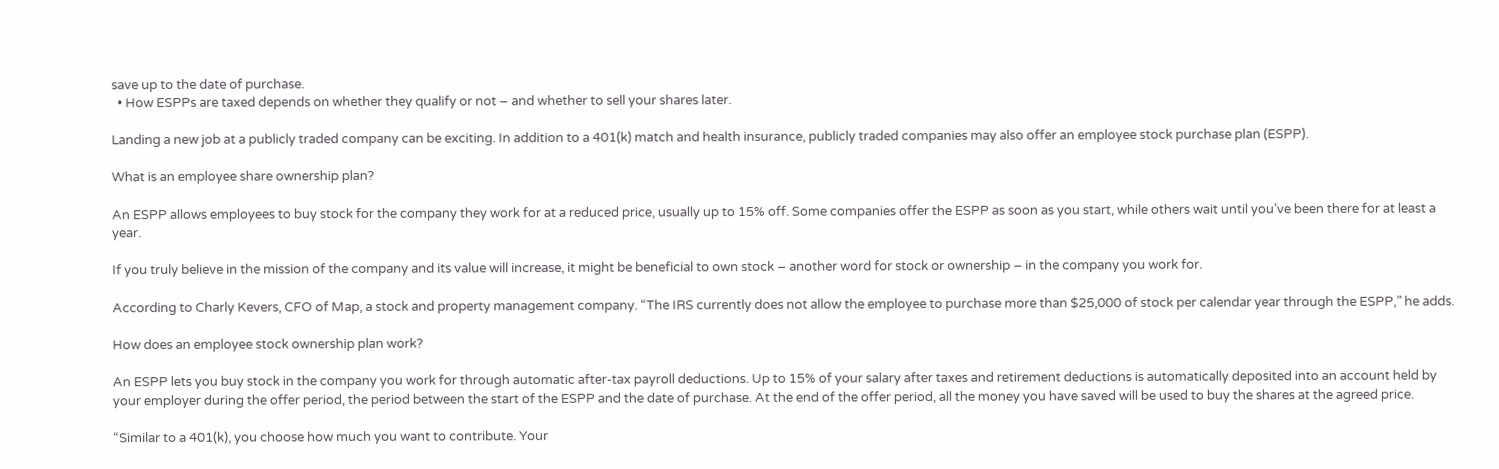save up to the date of purchase.
  • How ESPPs are taxed depends on whether they qualify or not – and whether to sell your shares later.

Landing a new job at a publicly traded company can be exciting. In addition to a 401(k) match and health insurance, publicly traded companies may also offer an employee stock purchase plan (ESPP).

What is an employee share ownership plan?

An ESPP allows employees to buy stock for the company they work for at a reduced price, usually up to 15% off. Some companies offer the ESPP as soon as you start, while others wait until you’ve been there for at least a year.

If you truly believe in the mission of the company and its value will increase, it might be beneficial to own stock – another word for stock or ownership – in the company you work for.

According to Charly Kevers, CFO of Map, a stock and property management company. “The IRS currently does not allow the employee to purchase more than $25,000 of stock per calendar year through the ESPP,” he adds.

How does an employee stock ownership plan work?

An ESPP lets you buy stock in the company you work for through automatic after-tax payroll deductions. Up to 15% of your salary after taxes and retirement deductions is automatically deposited into an account held by your employer during the offer period, the period between the start of the ESPP and the date of purchase. At the end of the offer period, all the money you have saved will be used to buy the shares at the agreed price.

“Similar to a 401(k), you choose how much you want to contribute. Your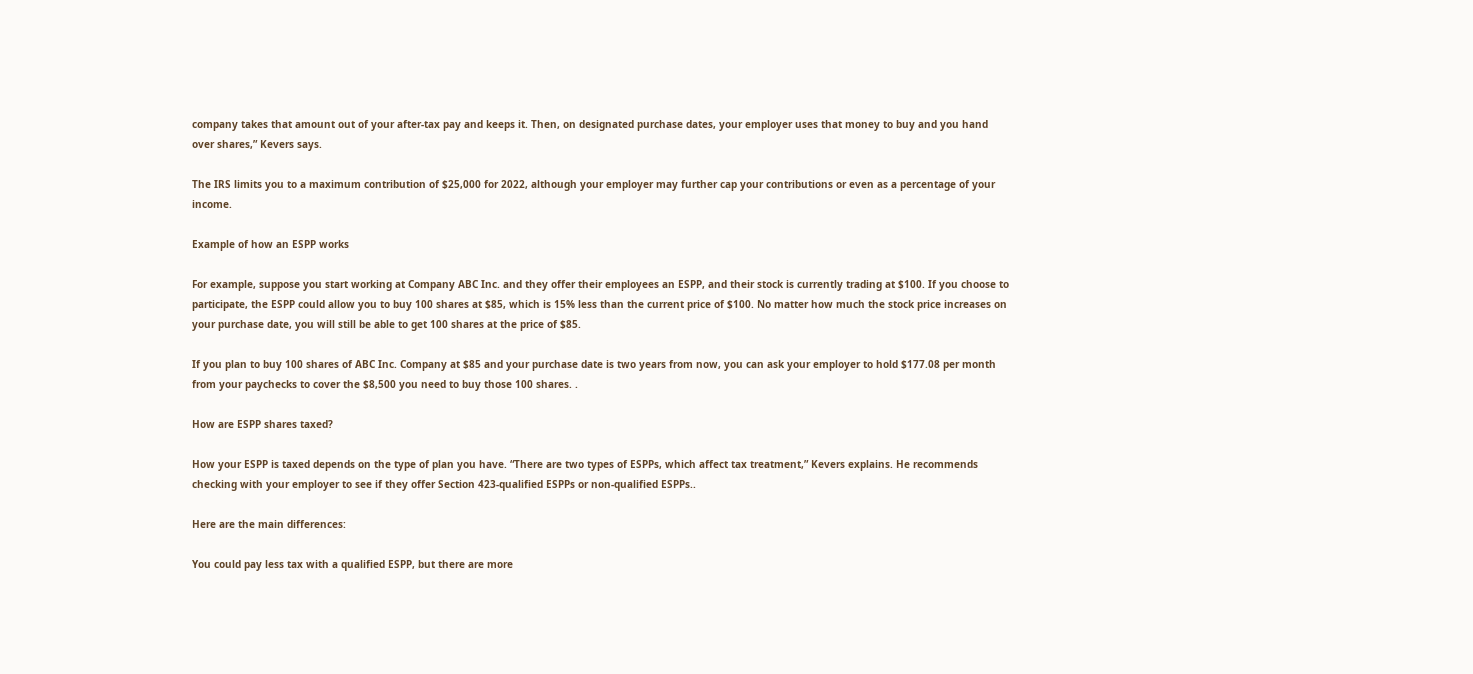company takes that amount out of your after-tax pay and keeps it. Then, on designated purchase dates, your employer uses that money to buy and you hand over shares,” Kevers says.

The IRS limits you to a maximum contribution of $25,000 for 2022, although your employer may further cap your contributions or even as a percentage of your income.

Example of how an ESPP works

For example, suppose you start working at Company ABC Inc. and they offer their employees an ESPP, and their stock is currently trading at $100. If you choose to participate, the ESPP could allow you to buy 100 shares at $85, which is 15% less than the current price of $100. No matter how much the stock price increases on your purchase date, you will still be able to get 100 shares at the price of $85.

If you plan to buy 100 shares of ABC Inc. Company at $85 and your purchase date is two years from now, you can ask your employer to hold $177.08 per month from your paychecks to cover the $8,500 you need to buy those 100 shares. .

How are ESPP shares taxed?

How your ESPP is taxed depends on the type of plan you have. “There are two types of ESPPs, which affect tax treatment,” Kevers explains. He recommends checking with your employer to see if they offer Section 423-qualified ESPPs or non-qualified ESPPs..

Here are the main differences:

You could pay less tax with a qualified ESPP, but there are more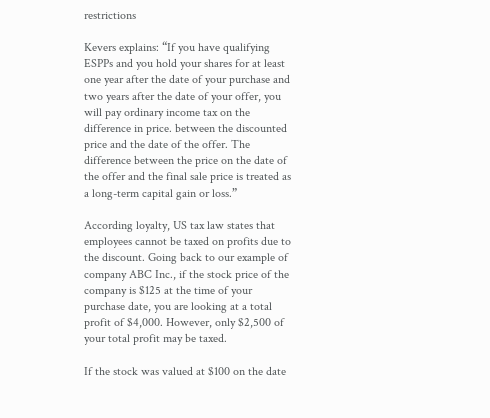restrictions

Kevers explains: “If you have qualifying ESPPs and you hold your shares for at least one year after the date of your purchase and two years after the date of your offer, you will pay ordinary income tax on the difference in price. between the discounted price and the date of the offer. The difference between the price on the date of the offer and the final sale price is treated as a long-term capital gain or loss.”

According loyalty, US tax law states that employees cannot be taxed on profits due to the discount. Going back to our example of company ABC Inc., if the stock price of the company is $125 at the time of your purchase date, you are looking at a total profit of $4,000. However, only $2,500 of your total profit may be taxed.

If the stock was valued at $100 on the date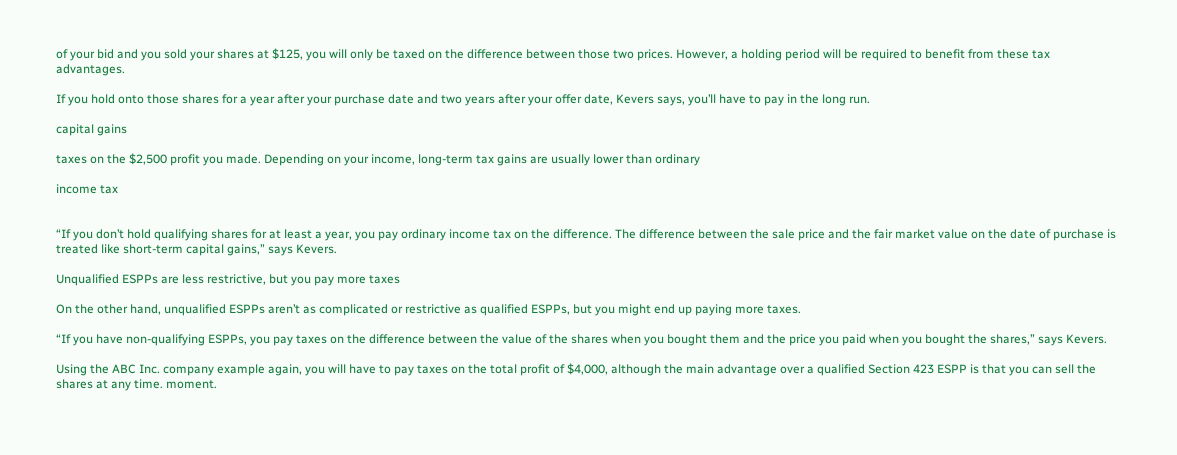of your bid and you sold your shares at $125, you will only be taxed on the difference between those two prices. However, a holding period will be required to benefit from these tax advantages.

If you hold onto those shares for a year after your purchase date and two years after your offer date, Kevers says, you’ll have to pay in the long run.

capital gains

taxes on the $2,500 profit you made. Depending on your income, long-term tax gains are usually lower than ordinary

income tax


“If you don’t hold qualifying shares for at least a year, you pay ordinary income tax on the difference. The difference between the sale price and the fair market value on the date of purchase is treated like short-term capital gains,” says Kevers.

Unqualified ESPPs are less restrictive, but you pay more taxes

On the other hand, unqualified ESPPs aren’t as complicated or restrictive as qualified ESPPs, but you might end up paying more taxes.

“If you have non-qualifying ESPPs, you pay taxes on the difference between the value of the shares when you bought them and the price you paid when you bought the shares,” says Kevers.

Using the ABC Inc. company example again, you will have to pay taxes on the total profit of $4,000, although the main advantage over a qualified Section 423 ESPP is that you can sell the shares at any time. moment.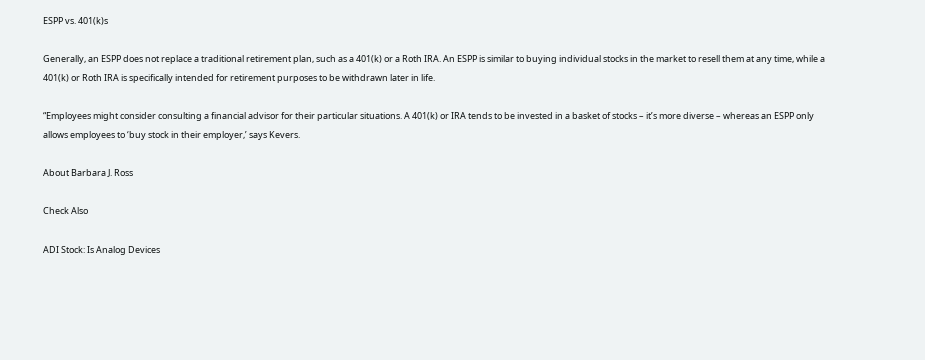ESPP vs. 401(k)s

Generally, an ESPP does not replace a traditional retirement plan, such as a 401(k) or a Roth IRA. An ESPP is similar to buying individual stocks in the market to resell them at any time, while a 401(k) or Roth IRA is specifically intended for retirement purposes to be withdrawn later in life.

“Employees might consider consulting a financial advisor for their particular situations. A 401(k) or IRA tends to be invested in a basket of stocks – it’s more diverse – whereas an ESPP only allows employees to ‘buy stock in their employer,’ says Kevers.

About Barbara J. Ross

Check Also

ADI Stock: Is Analog Devices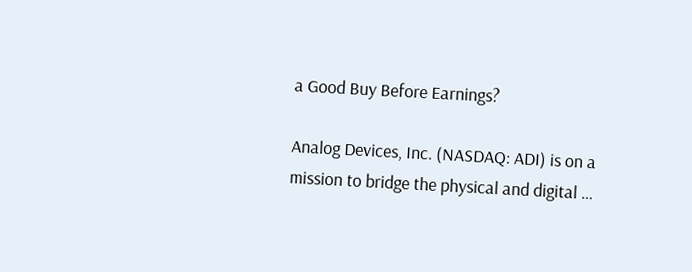a Good Buy Before Earnings?

Analog Devices, Inc. (NASDAQ: ADI) is on a mission to bridge the physical and digital …